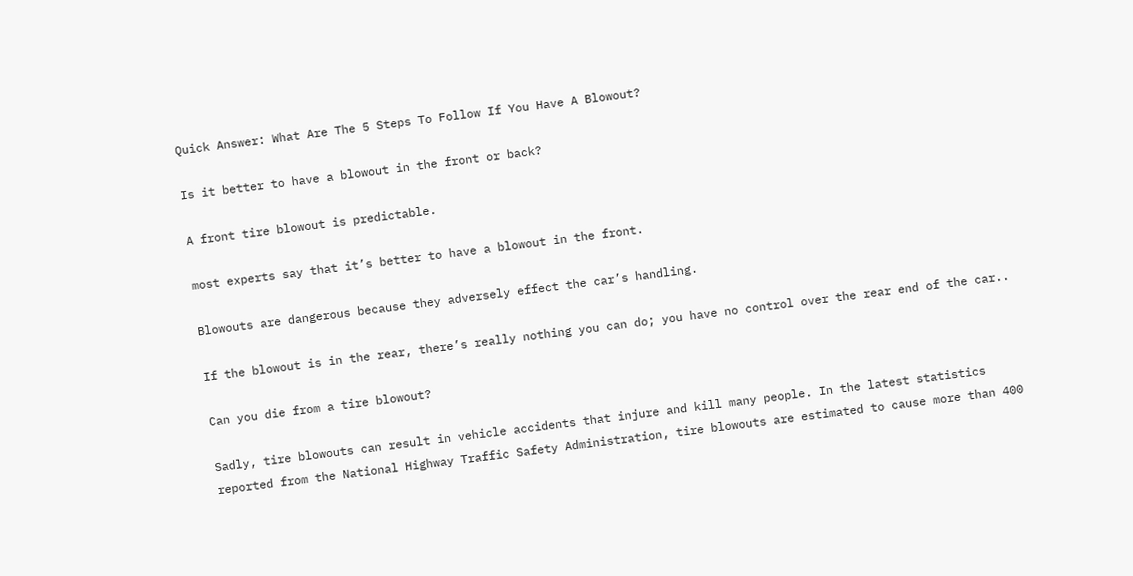Quick Answer: What Are The 5 Steps To Follow If You Have A Blowout?

Is it better to have a blowout in the front or back?

A front tire blowout is predictable.

most experts say that it’s better to have a blowout in the front.

Blowouts are dangerous because they adversely effect the car’s handling.

If the blowout is in the rear, there’s really nothing you can do; you have no control over the rear end of the car..

Can you die from a tire blowout?

Sadly, tire blowouts can result in vehicle accidents that injure and kill many people. In the latest statistics reported from the National Highway Traffic Safety Administration, tire blowouts are estimated to cause more than 400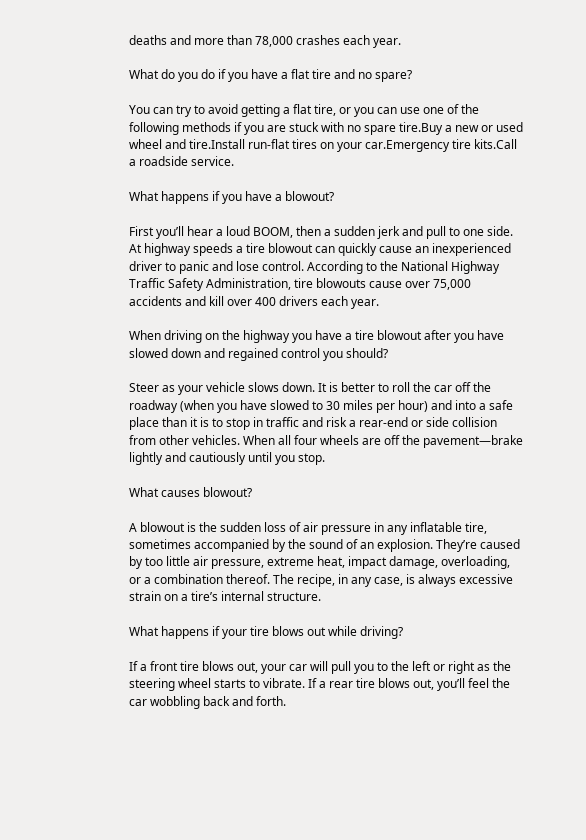deaths and more than 78,000 crashes each year.

What do you do if you have a flat tire and no spare?

You can try to avoid getting a flat tire, or you can use one of the following methods if you are stuck with no spare tire.Buy a new or used wheel and tire.Install run-flat tires on your car.Emergency tire kits.Call a roadside service.

What happens if you have a blowout?

First you’ll hear a loud BOOM, then a sudden jerk and pull to one side. At highway speeds a tire blowout can quickly cause an inexperienced driver to panic and lose control. According to the National Highway Traffic Safety Administration, tire blowouts cause over 75,000 accidents and kill over 400 drivers each year.

When driving on the highway you have a tire blowout after you have slowed down and regained control you should?

Steer as your vehicle slows down. It is better to roll the car off the roadway (when you have slowed to 30 miles per hour) and into a safe place than it is to stop in traffic and risk a rear-end or side collision from other vehicles. When all four wheels are off the pavement—brake lightly and cautiously until you stop.

What causes blowout?

A blowout is the sudden loss of air pressure in any inflatable tire, sometimes accompanied by the sound of an explosion. They’re caused by too little air pressure, extreme heat, impact damage, overloading, or a combination thereof. The recipe, in any case, is always excessive strain on a tire’s internal structure.

What happens if your tire blows out while driving?

If a front tire blows out, your car will pull you to the left or right as the steering wheel starts to vibrate. If a rear tire blows out, you’ll feel the car wobbling back and forth.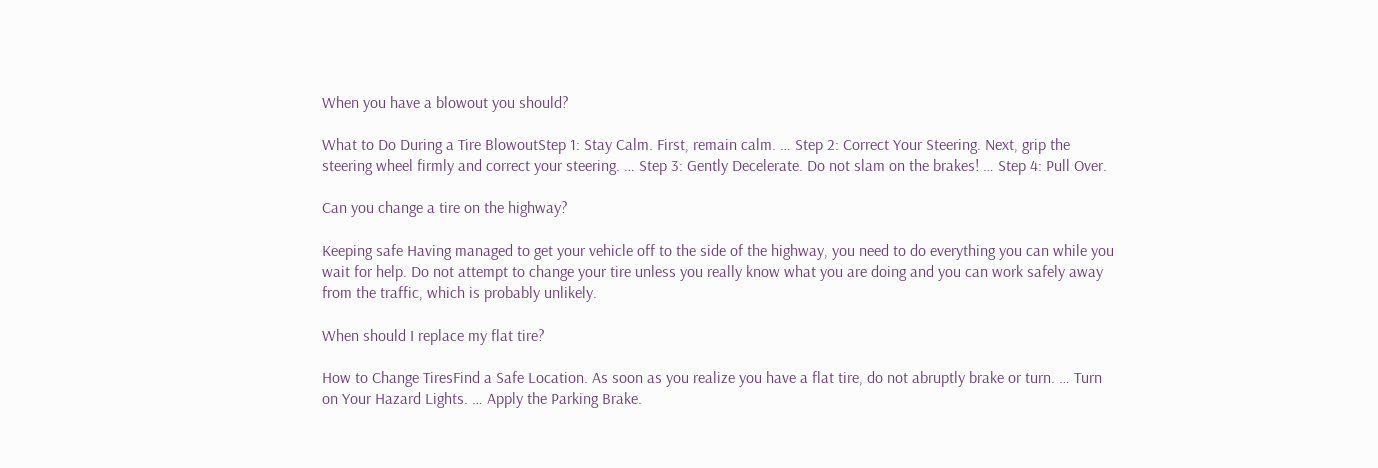When you have a blowout you should?

What to Do During a Tire BlowoutStep 1: Stay Calm. First, remain calm. … Step 2: Correct Your Steering. Next, grip the steering wheel firmly and correct your steering. … Step 3: Gently Decelerate. Do not slam on the brakes! … Step 4: Pull Over.

Can you change a tire on the highway?

Keeping safe Having managed to get your vehicle off to the side of the highway, you need to do everything you can while you wait for help. Do not attempt to change your tire unless you really know what you are doing and you can work safely away from the traffic, which is probably unlikely.

When should I replace my flat tire?

How to Change TiresFind a Safe Location. As soon as you realize you have a flat tire, do not abruptly brake or turn. … Turn on Your Hazard Lights. … Apply the Parking Brake.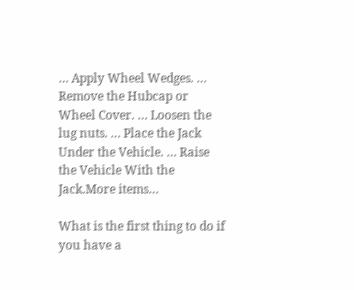… Apply Wheel Wedges. … Remove the Hubcap or Wheel Cover. … Loosen the lug nuts. … Place the Jack Under the Vehicle. … Raise the Vehicle With the Jack.More items…

What is the first thing to do if you have a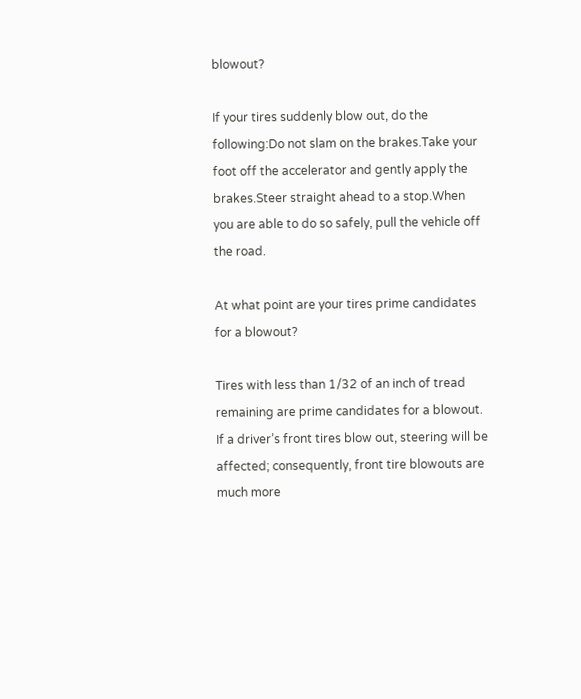blowout?

If your tires suddenly blow out, do the following:Do not slam on the brakes.Take your foot off the accelerator and gently apply the brakes.Steer straight ahead to a stop.When you are able to do so safely, pull the vehicle off the road.

At what point are your tires prime candidates for a blowout?

Tires with less than 1/32 of an inch of tread remaining are prime candidates for a blowout. If a driver’s front tires blow out, steering will be affected; consequently, front tire blowouts are much more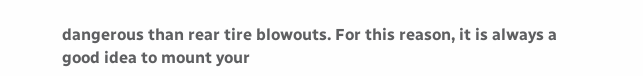dangerous than rear tire blowouts. For this reason, it is always a good idea to mount your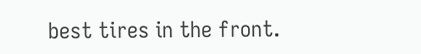best tires in the front.